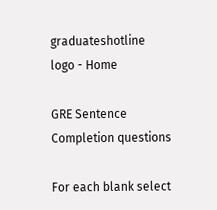graduateshotline logo - Home

GRE Sentence Completion questions

For each blank select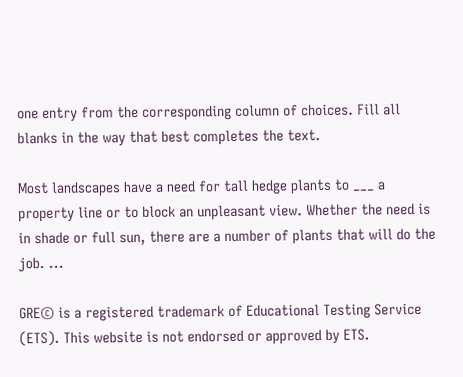one entry from the corresponding column of choices. Fill all blanks in the way that best completes the text.

Most landscapes have a need for tall hedge plants to ___ a property line or to block an unpleasant view. Whether the need is in shade or full sun, there are a number of plants that will do the job. ...

GRE© is a registered trademark of Educational Testing Service (ETS). This website is not endorsed or approved by ETS.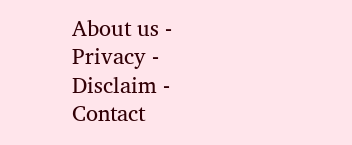About us - Privacy - Disclaim - Contact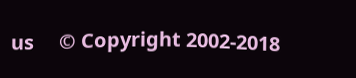us     © Copyright 2002-2018